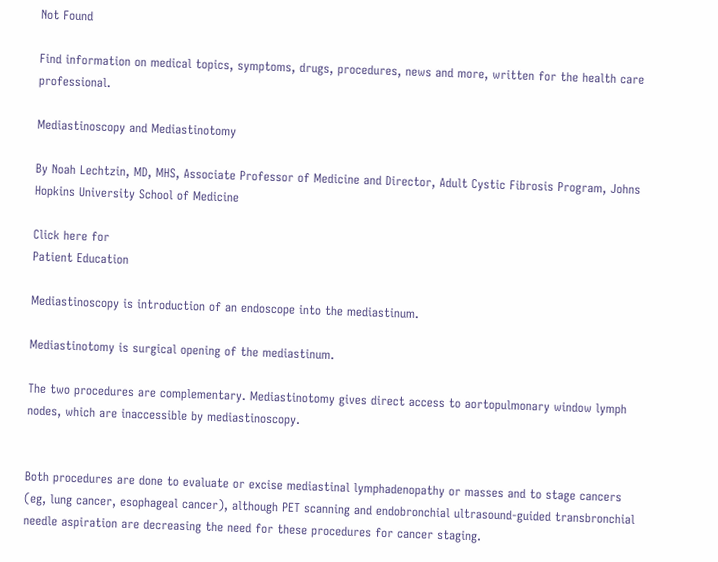Not Found

Find information on medical topics, symptoms, drugs, procedures, news and more, written for the health care professional.

Mediastinoscopy and Mediastinotomy

By Noah Lechtzin, MD, MHS, Associate Professor of Medicine and Director, Adult Cystic Fibrosis Program, Johns Hopkins University School of Medicine

Click here for
Patient Education

Mediastinoscopy is introduction of an endoscope into the mediastinum.

Mediastinotomy is surgical opening of the mediastinum.

The two procedures are complementary. Mediastinotomy gives direct access to aortopulmonary window lymph nodes, which are inaccessible by mediastinoscopy.


Both procedures are done to evaluate or excise mediastinal lymphadenopathy or masses and to stage cancers (eg, lung cancer, esophageal cancer), although PET scanning and endobronchial ultrasound-guided transbronchial needle aspiration are decreasing the need for these procedures for cancer staging.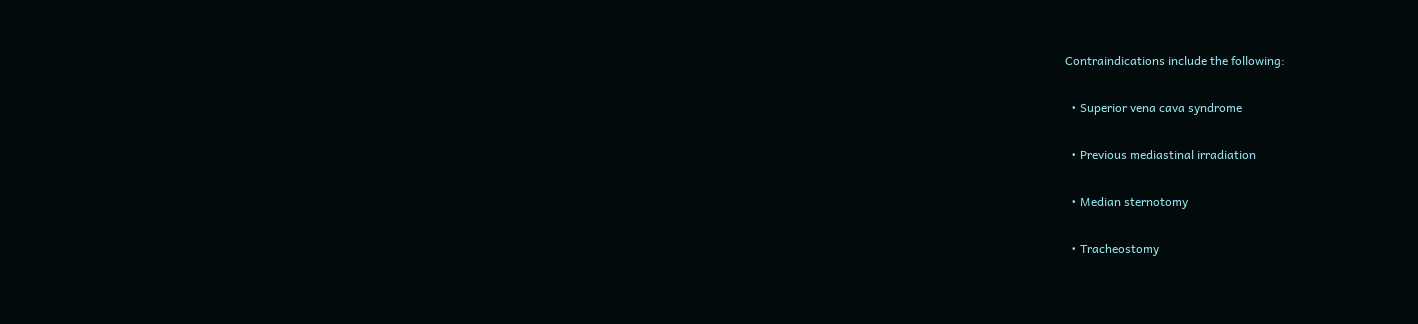Contraindications include the following:

  • Superior vena cava syndrome

  • Previous mediastinal irradiation

  • Median sternotomy

  • Tracheostomy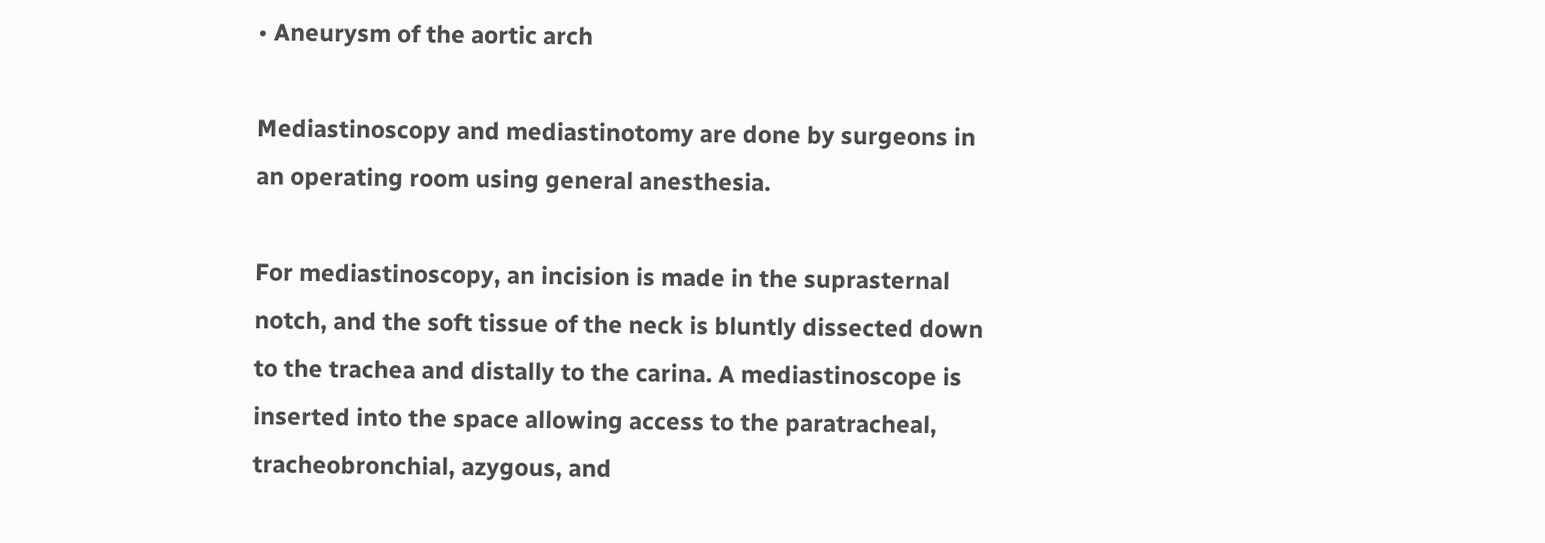• Aneurysm of the aortic arch

Mediastinoscopy and mediastinotomy are done by surgeons in an operating room using general anesthesia.

For mediastinoscopy, an incision is made in the suprasternal notch, and the soft tissue of the neck is bluntly dissected down to the trachea and distally to the carina. A mediastinoscope is inserted into the space allowing access to the paratracheal, tracheobronchial, azygous, and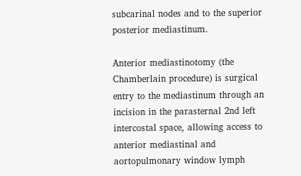subcarinal nodes and to the superior posterior mediastinum.

Anterior mediastinotomy (the Chamberlain procedure) is surgical entry to the mediastinum through an incision in the parasternal 2nd left intercostal space, allowing access to anterior mediastinal and aortopulmonary window lymph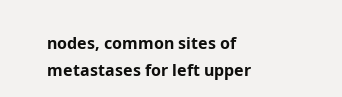nodes, common sites of metastases for left upper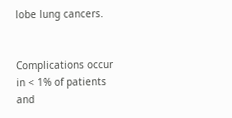lobe lung cancers.


Complications occur in < 1% of patients and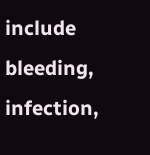include bleeding, infection,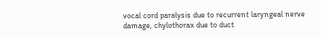vocal cord paralysis due to recurrent laryngeal nerve damage, chylothorax due to duct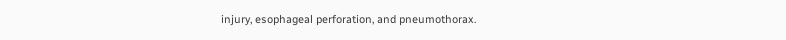injury, esophageal perforation, and pneumothorax.